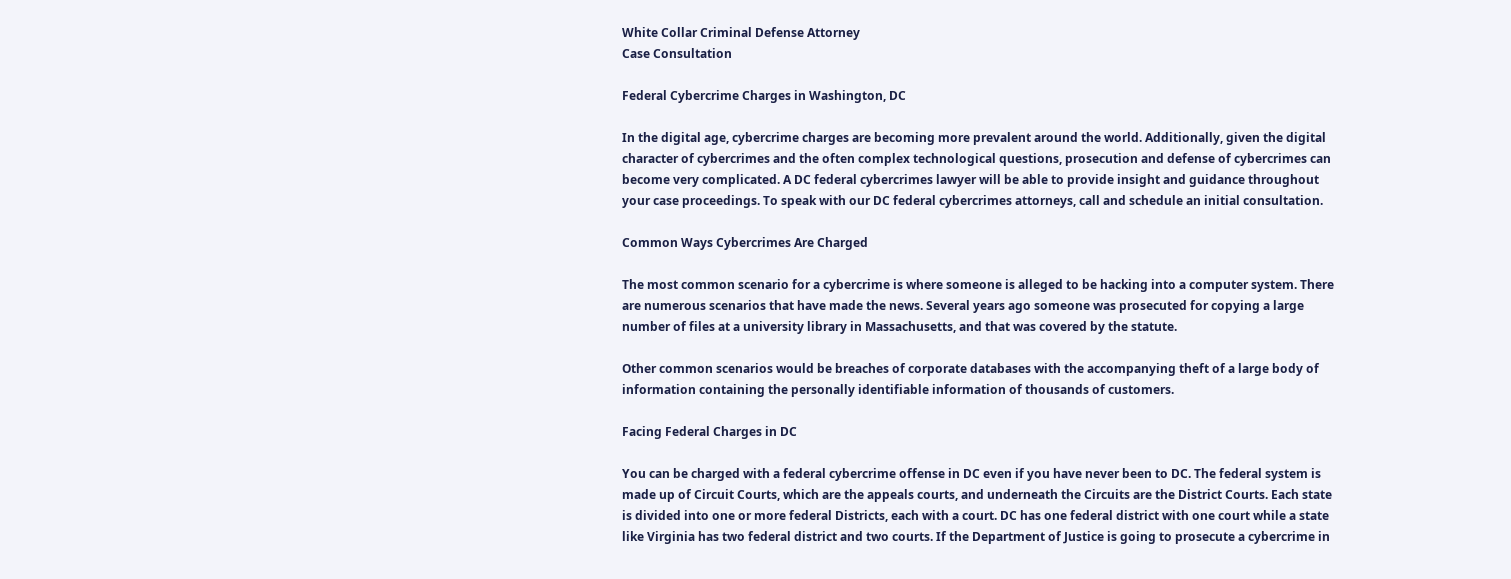White Collar Criminal Defense Attorney
Case Consultation

Federal Cybercrime Charges in Washington, DC

In the digital age, cybercrime charges are becoming more prevalent around the world. Additionally, given the digital character of cybercrimes and the often complex technological questions, prosecution and defense of cybercrimes can become very complicated. A DC federal cybercrimes lawyer will be able to provide insight and guidance throughout your case proceedings. To speak with our DC federal cybercrimes attorneys, call and schedule an initial consultation.

Common Ways Cybercrimes Are Charged

The most common scenario for a cybercrime is where someone is alleged to be hacking into a computer system. There are numerous scenarios that have made the news. Several years ago someone was prosecuted for copying a large number of files at a university library in Massachusetts, and that was covered by the statute.

Other common scenarios would be breaches of corporate databases with the accompanying theft of a large body of information containing the personally identifiable information of thousands of customers.

Facing Federal Charges in DC

You can be charged with a federal cybercrime offense in DC even if you have never been to DC. The federal system is made up of Circuit Courts, which are the appeals courts, and underneath the Circuits are the District Courts. Each state is divided into one or more federal Districts, each with a court. DC has one federal district with one court while a state like Virginia has two federal district and two courts. If the Department of Justice is going to prosecute a cybercrime in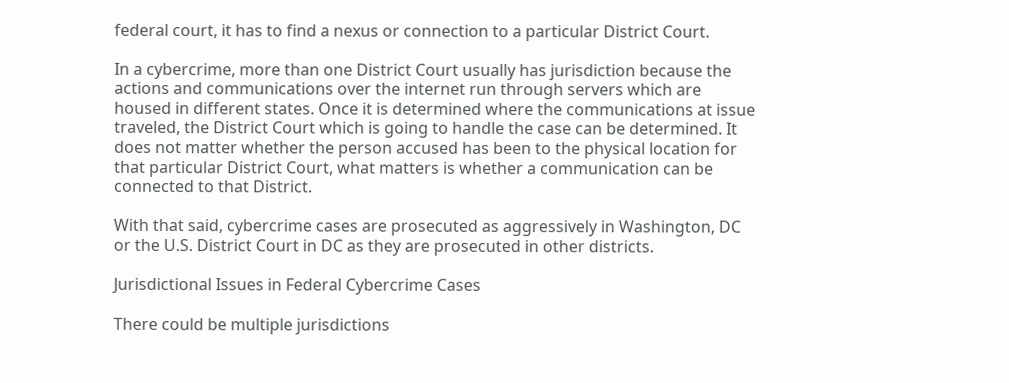federal court, it has to find a nexus or connection to a particular District Court.

In a cybercrime, more than one District Court usually has jurisdiction because the actions and communications over the internet run through servers which are housed in different states. Once it is determined where the communications at issue traveled, the District Court which is going to handle the case can be determined. It does not matter whether the person accused has been to the physical location for that particular District Court, what matters is whether a communication can be connected to that District.

With that said, cybercrime cases are prosecuted as aggressively in Washington, DC or the U.S. District Court in DC as they are prosecuted in other districts.

Jurisdictional Issues in Federal Cybercrime Cases

There could be multiple jurisdictions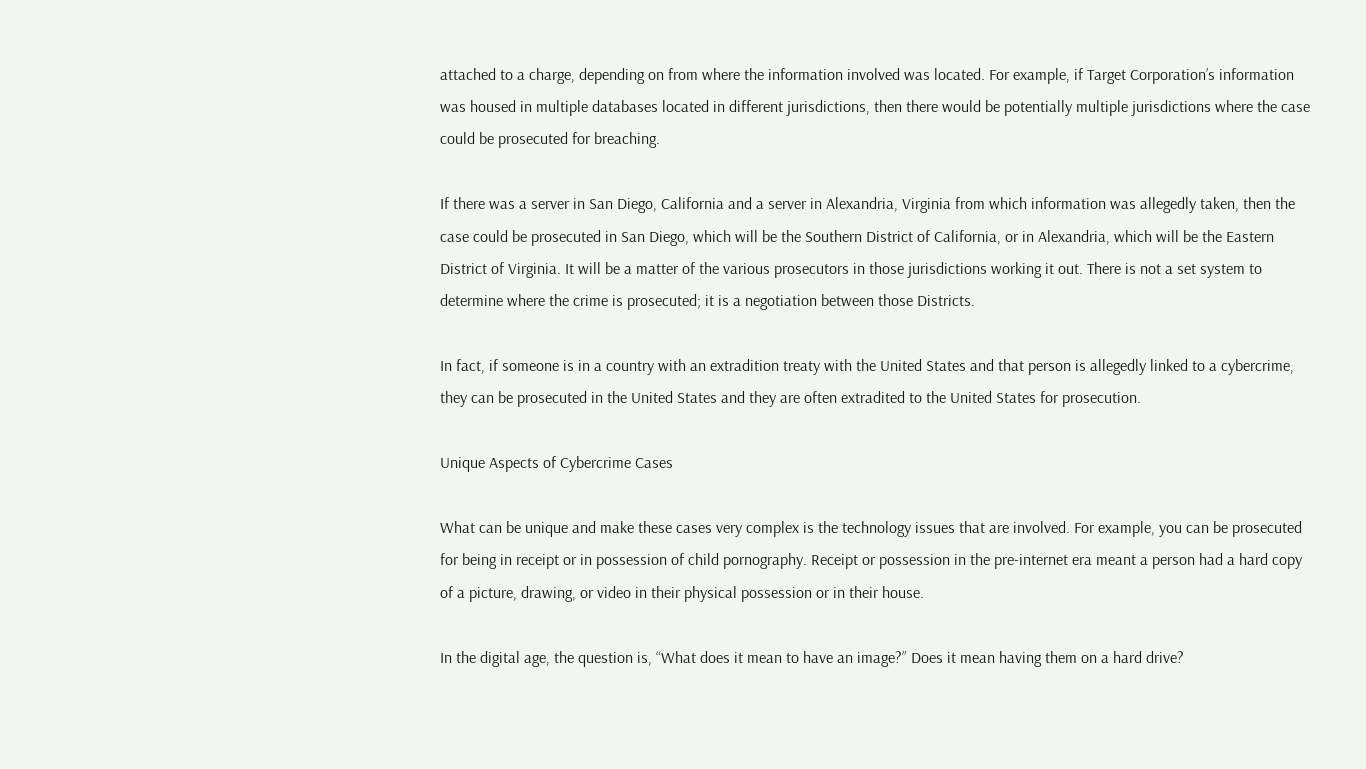attached to a charge, depending on from where the information involved was located. For example, if Target Corporation’s information was housed in multiple databases located in different jurisdictions, then there would be potentially multiple jurisdictions where the case could be prosecuted for breaching.

If there was a server in San Diego, California and a server in Alexandria, Virginia from which information was allegedly taken, then the case could be prosecuted in San Diego, which will be the Southern District of California, or in Alexandria, which will be the Eastern District of Virginia. It will be a matter of the various prosecutors in those jurisdictions working it out. There is not a set system to determine where the crime is prosecuted; it is a negotiation between those Districts.

In fact, if someone is in a country with an extradition treaty with the United States and that person is allegedly linked to a cybercrime, they can be prosecuted in the United States and they are often extradited to the United States for prosecution.

Unique Aspects of Cybercrime Cases

What can be unique and make these cases very complex is the technology issues that are involved. For example, you can be prosecuted for being in receipt or in possession of child pornography. Receipt or possession in the pre-internet era meant a person had a hard copy of a picture, drawing, or video in their physical possession or in their house.

In the digital age, the question is, “What does it mean to have an image?” Does it mean having them on a hard drive?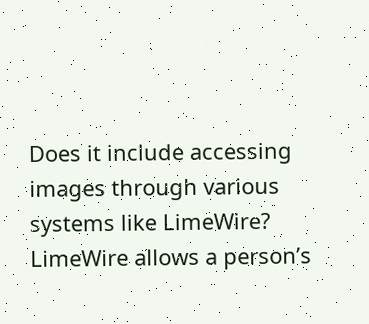Does it include accessing images through various systems like LimeWire? LimeWire allows a person’s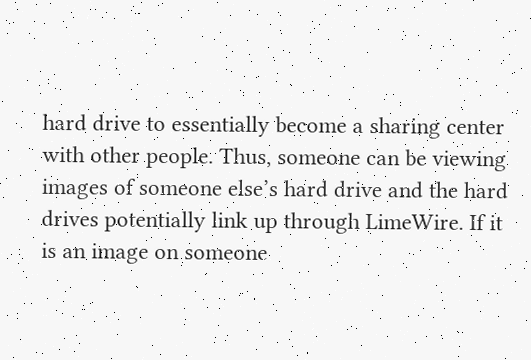hard drive to essentially become a sharing center with other people. Thus, someone can be viewing images of someone else’s hard drive and the hard drives potentially link up through LimeWire. If it is an image on someone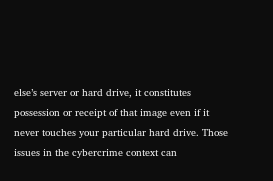else’s server or hard drive, it constitutes possession or receipt of that image even if it never touches your particular hard drive. Those issues in the cybercrime context can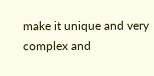make it unique and very complex and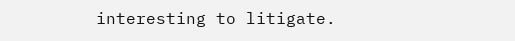interesting to litigate.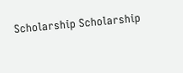Scholarship Scholarship